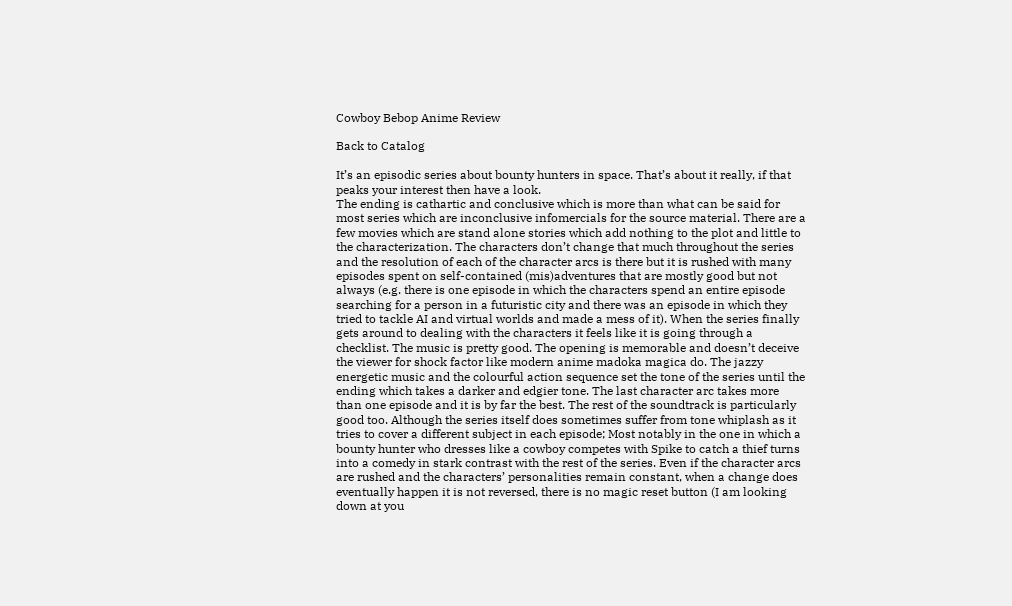Cowboy Bebop Anime Review

Back to Catalog

It’s an episodic series about bounty hunters in space. That’s about it really, if that peaks your interest then have a look.
The ending is cathartic and conclusive which is more than what can be said for most series which are inconclusive infomercials for the source material. There are a few movies which are stand alone stories which add nothing to the plot and little to the characterization. The characters don’t change that much throughout the series and the resolution of each of the character arcs is there but it is rushed with many episodes spent on self-contained (mis)adventures that are mostly good but not always (e.g. there is one episode in which the characters spend an entire episode searching for a person in a futuristic city and there was an episode in which they tried to tackle AI and virtual worlds and made a mess of it). When the series finally gets around to dealing with the characters it feels like it is going through a checklist. The music is pretty good. The opening is memorable and doesn’t deceive the viewer for shock factor like modern anime madoka magica do. The jazzy energetic music and the colourful action sequence set the tone of the series until the ending which takes a darker and edgier tone. The last character arc takes more than one episode and it is by far the best. The rest of the soundtrack is particularly good too. Although the series itself does sometimes suffer from tone whiplash as it tries to cover a different subject in each episode; Most notably in the one in which a bounty hunter who dresses like a cowboy competes with Spike to catch a thief turns into a comedy in stark contrast with the rest of the series. Even if the character arcs are rushed and the characters’ personalities remain constant, when a change does eventually happen it is not reversed, there is no magic reset button (I am looking down at you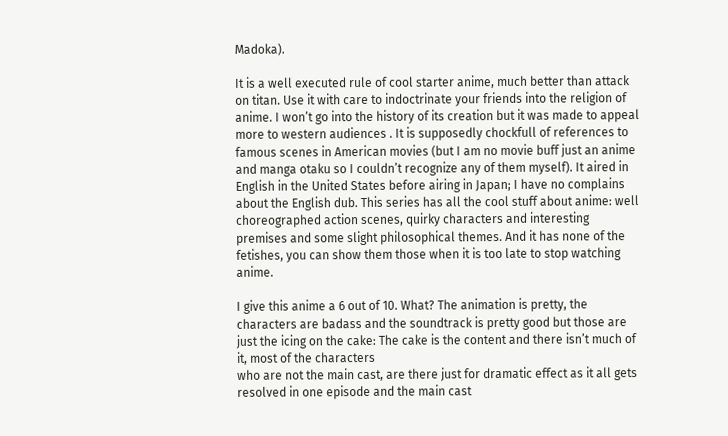Madoka).

It is a well executed rule of cool starter anime, much better than attack on titan. Use it with care to indoctrinate your friends into the religion of anime. I won’t go into the history of its creation but it was made to appeal more to western audiences . It is supposedly chockfull of references to famous scenes in American movies (but I am no movie buff just an anime and manga otaku so I couldn’t recognize any of them myself). It aired in English in the United States before airing in Japan; I have no complains about the English dub. This series has all the cool stuff about anime: well choreographed action scenes, quirky characters and interesting premises and some slight philosophical themes. And it has none of the fetishes, you can show them those when it is too late to stop watching anime.

I give this anime a 6 out of 10. What? The animation is pretty, the characters are badass and the soundtrack is pretty good but those are just the icing on the cake: The cake is the content and there isn’t much of it, most of the characters
who are not the main cast, are there just for dramatic effect as it all gets resolved in one episode and the main cast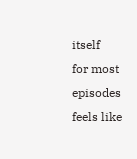itself
for most episodes feels like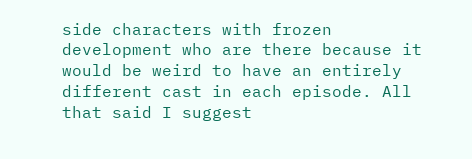side characters with frozen development who are there because it would be weird to have an entirely different cast in each episode. All that said I suggest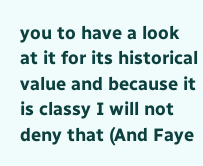you to have a look at it for its historical value and because it is classy I will not deny that (And Faye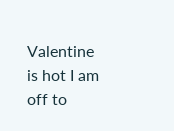Valentine is hot I am off to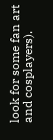look for some fan art and cosplayers).